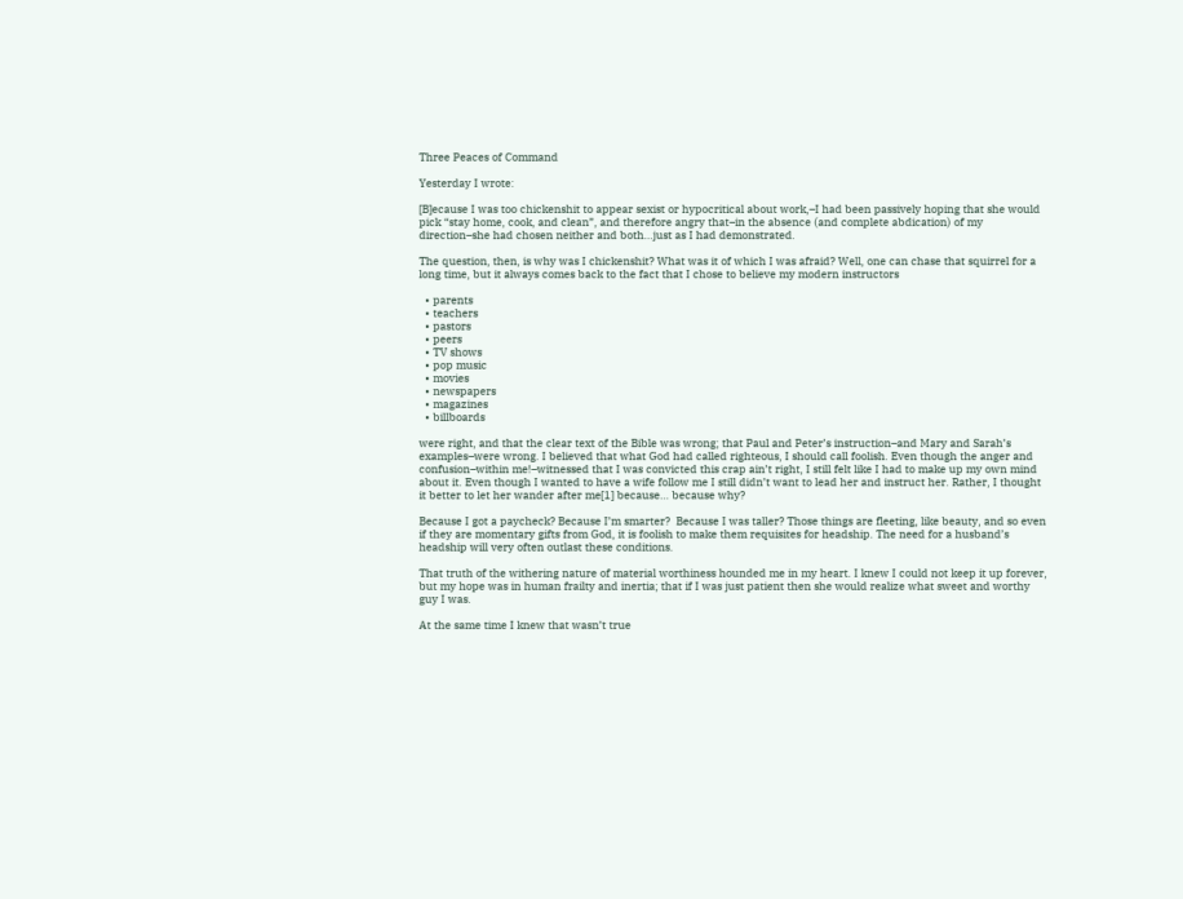Three Peaces of Command

Yesterday I wrote:

[B]ecause I was too chickenshit to appear sexist or hypocritical about work,–I had been passively hoping that she would pick “stay home, cook, and clean”, and therefore angry that–in the absence (and complete abdication) of my direction–she had chosen neither and both…just as I had demonstrated.

The question, then, is why was I chickenshit? What was it of which I was afraid? Well, one can chase that squirrel for a long time, but it always comes back to the fact that I chose to believe my modern instructors

  • parents
  • teachers
  • pastors
  • peers
  • TV shows
  • pop music
  • movies
  • newspapers
  • magazines
  • billboards

were right, and that the clear text of the Bible was wrong; that Paul and Peter’s instruction–and Mary and Sarah’s examples–were wrong. I believed that what God had called righteous, I should call foolish. Even though the anger and confusion–within me!–witnessed that I was convicted this crap ain’t right, I still felt like I had to make up my own mind about it. Even though I wanted to have a wife follow me I still didn’t want to lead her and instruct her. Rather, I thought it better to let her wander after me[1] because… because why?

Because I got a paycheck? Because I’m smarter?  Because I was taller? Those things are fleeting, like beauty, and so even if they are momentary gifts from God, it is foolish to make them requisites for headship. The need for a husband’s headship will very often outlast these conditions.

That truth of the withering nature of material worthiness hounded me in my heart. I knew I could not keep it up forever, but my hope was in human frailty and inertia; that if I was just patient then she would realize what sweet and worthy guy I was.

At the same time I knew that wasn’t true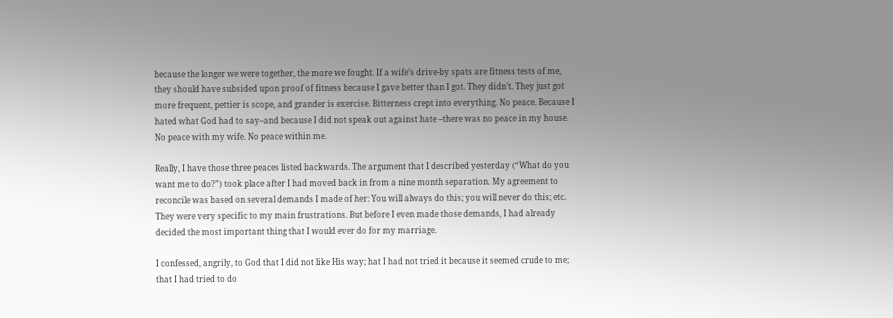because the longer we were together, the more we fought. If a wife’s drive-by spats are fitness tests of me, they should have subsided upon proof of fitness because I gave better than I got. They didn’t. They just got more frequent, pettier is scope, and grander is exercise. Bitterness crept into everything. No peace. Because I hated what God had to say–and because I did not speak out against hate –there was no peace in my house. No peace with my wife. No peace within me.

Really, I have those three peaces listed backwards. The argument that I described yesterday (“What do you want me to do?”) took place after I had moved back in from a nine month separation. My agreement to reconcile was based on several demands I made of her: You will always do this; you will never do this; etc. They were very specific to my main frustrations. But before I even made those demands, I had already decided the most important thing that I would ever do for my marriage.

I confessed, angrily, to God that I did not like His way; hat I had not tried it because it seemed crude to me; that I had tried to do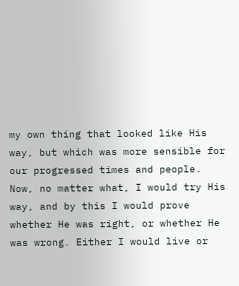my own thing that looked like His way, but which was more sensible for our progressed times and people. Now, no matter what, I would try His way, and by this I would prove whether He was right, or whether He was wrong. Either I would live or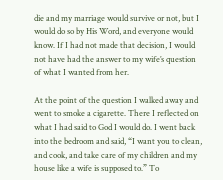die and my marriage would survive or not, but I would do so by His Word, and everyone would know. If I had not made that decision, I would not have had the answer to my wife’s question of what I wanted from her.

At the point of the question I walked away and went to smoke a cigarette. There I reflected on what I had said to God I would do. I went back into the bedroom and said, “I want you to clean, and cook, and take care of my children and my house like a wife is supposed to.” To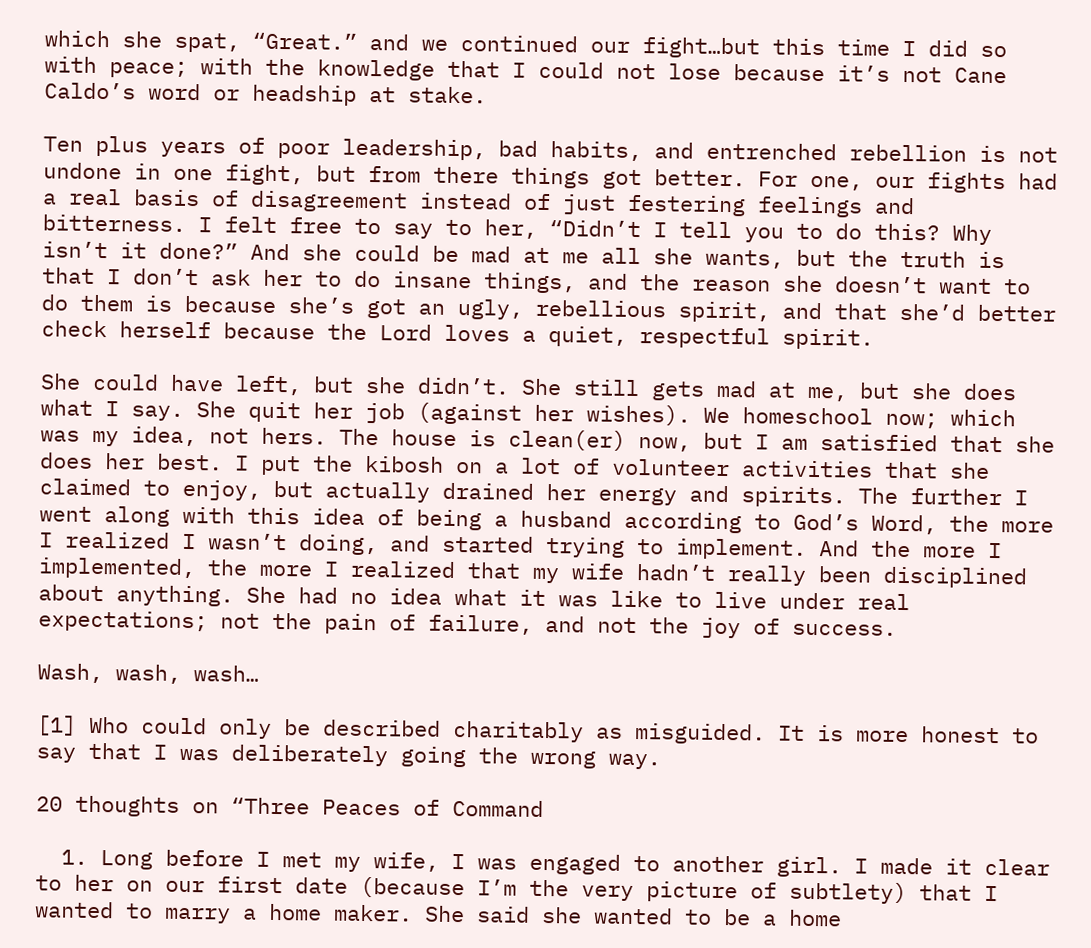which she spat, “Great.” and we continued our fight…but this time I did so with peace; with the knowledge that I could not lose because it’s not Cane Caldo’s word or headship at stake.

Ten plus years of poor leadership, bad habits, and entrenched rebellion is not undone in one fight, but from there things got better. For one, our fights had a real basis of disagreement instead of just festering feelings and bitterness. I felt free to say to her, “Didn’t I tell you to do this? Why isn’t it done?” And she could be mad at me all she wants, but the truth is that I don’t ask her to do insane things, and the reason she doesn’t want to do them is because she’s got an ugly, rebellious spirit, and that she’d better check herself because the Lord loves a quiet, respectful spirit.

She could have left, but she didn’t. She still gets mad at me, but she does what I say. She quit her job (against her wishes). We homeschool now; which was my idea, not hers. The house is clean(er) now, but I am satisfied that she does her best. I put the kibosh on a lot of volunteer activities that she claimed to enjoy, but actually drained her energy and spirits. The further I went along with this idea of being a husband according to God’s Word, the more I realized I wasn’t doing, and started trying to implement. And the more I implemented, the more I realized that my wife hadn’t really been disciplined about anything. She had no idea what it was like to live under real expectations; not the pain of failure, and not the joy of success.

Wash, wash, wash…

[1] Who could only be described charitably as misguided. It is more honest to say that I was deliberately going the wrong way.

20 thoughts on “Three Peaces of Command

  1. Long before I met my wife, I was engaged to another girl. I made it clear to her on our first date (because I’m the very picture of subtlety) that I wanted to marry a home maker. She said she wanted to be a home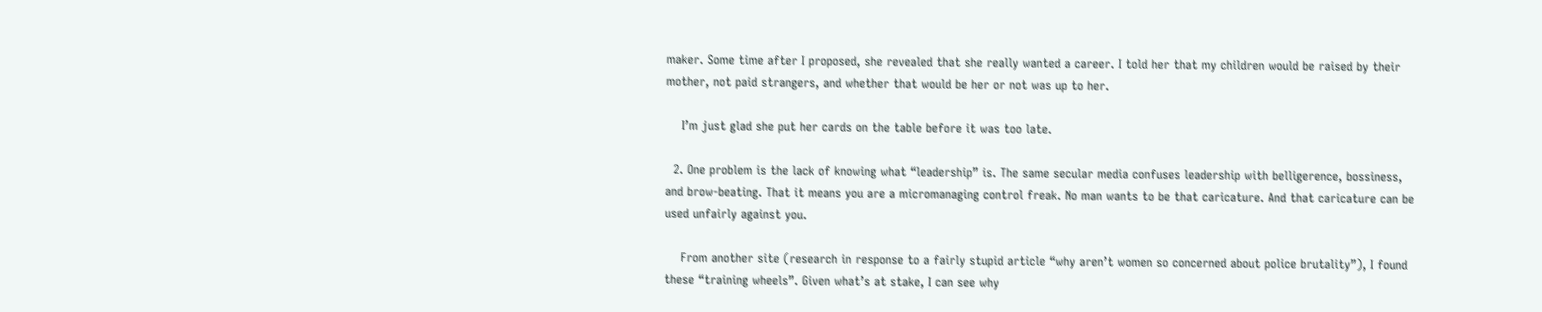maker. Some time after I proposed, she revealed that she really wanted a career. I told her that my children would be raised by their mother, not paid strangers, and whether that would be her or not was up to her.

    I’m just glad she put her cards on the table before it was too late.

  2. One problem is the lack of knowing what “leadership” is. The same secular media confuses leadership with belligerence, bossiness, and brow-beating. That it means you are a micromanaging control freak. No man wants to be that caricature. And that caricature can be used unfairly against you.

    From another site (research in response to a fairly stupid article “why aren’t women so concerned about police brutality”), I found these “training wheels”. Given what’s at stake, I can see why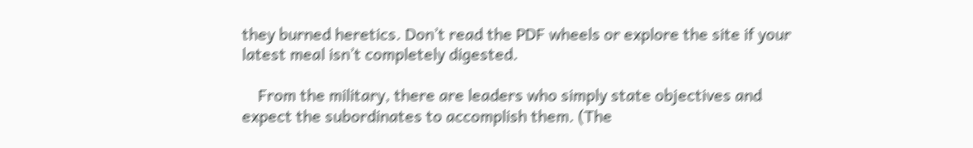they burned heretics. Don’t read the PDF wheels or explore the site if your latest meal isn’t completely digested.

    From the military, there are leaders who simply state objectives and expect the subordinates to accomplish them. (The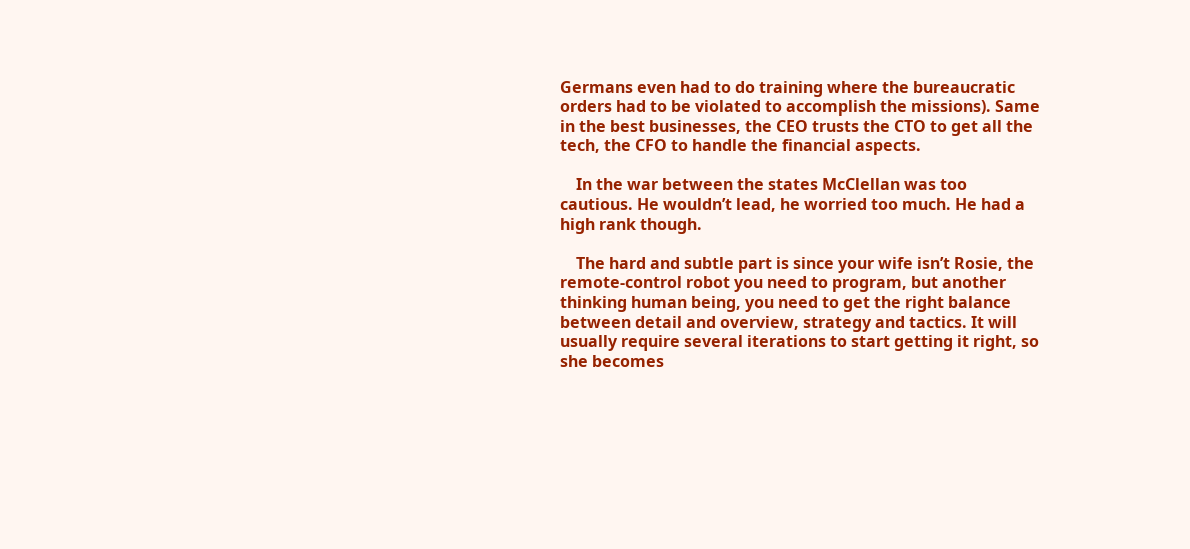Germans even had to do training where the bureaucratic orders had to be violated to accomplish the missions). Same in the best businesses, the CEO trusts the CTO to get all the tech, the CFO to handle the financial aspects.

    In the war between the states McClellan was too cautious. He wouldn’t lead, he worried too much. He had a high rank though.

    The hard and subtle part is since your wife isn’t Rosie, the remote-control robot you need to program, but another thinking human being, you need to get the right balance between detail and overview, strategy and tactics. It will usually require several iterations to start getting it right, so she becomes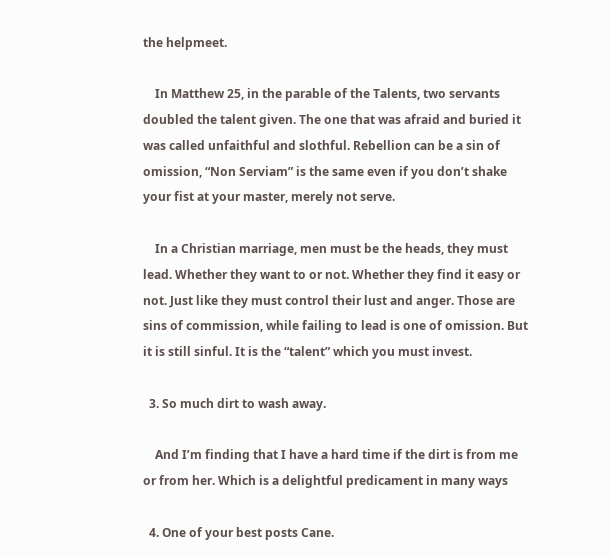the helpmeet.

    In Matthew 25, in the parable of the Talents, two servants doubled the talent given. The one that was afraid and buried it was called unfaithful and slothful. Rebellion can be a sin of omission, “Non Serviam” is the same even if you don’t shake your fist at your master, merely not serve.

    In a Christian marriage, men must be the heads, they must lead. Whether they want to or not. Whether they find it easy or not. Just like they must control their lust and anger. Those are sins of commission, while failing to lead is one of omission. But it is still sinful. It is the “talent” which you must invest.

  3. So much dirt to wash away.

    And I’m finding that I have a hard time if the dirt is from me or from her. Which is a delightful predicament in many ways

  4. One of your best posts Cane.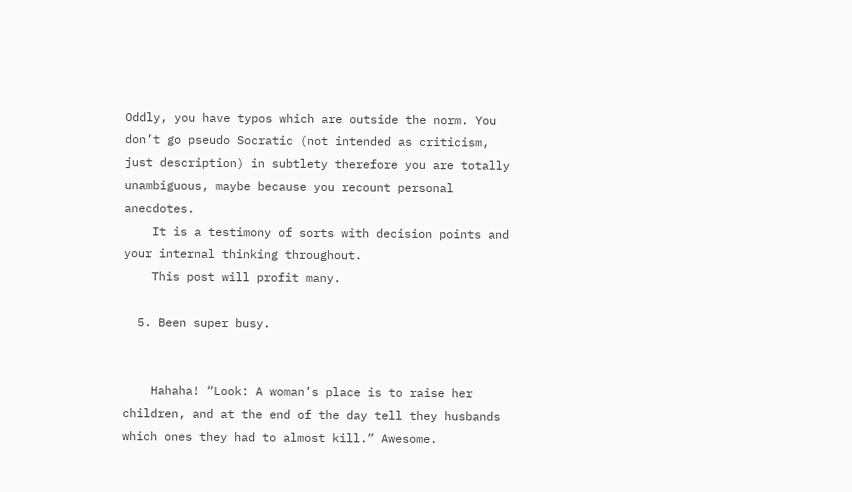Oddly, you have typos which are outside the norm. You don’t go pseudo Socratic (not intended as criticism, just description) in subtlety therefore you are totally unambiguous, maybe because you recount personal anecdotes.
    It is a testimony of sorts with decision points and your internal thinking throughout.
    This post will profit many.

  5. Been super busy.


    Hahaha! “Look: A woman’s place is to raise her children, and at the end of the day tell they husbands which ones they had to almost kill.” Awesome.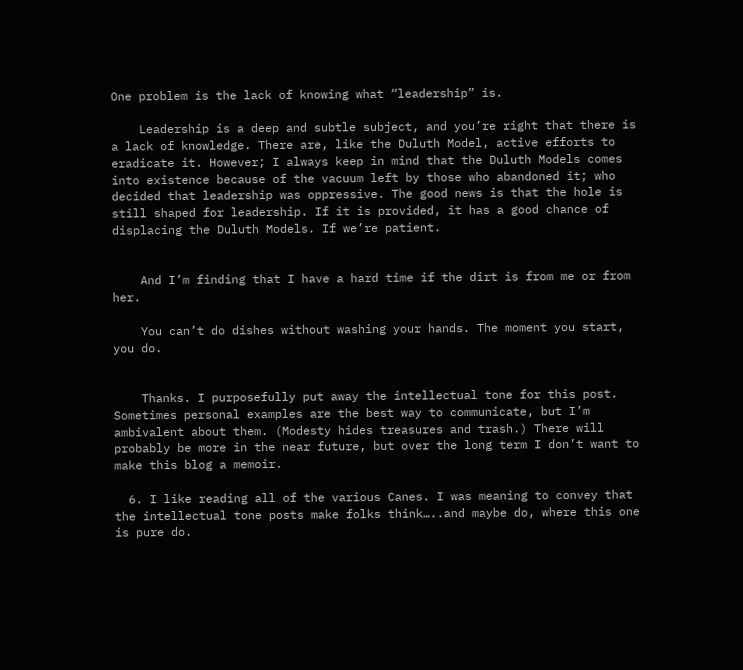One problem is the lack of knowing what “leadership” is.

    Leadership is a deep and subtle subject, and you’re right that there is a lack of knowledge. There are, like the Duluth Model, active efforts to eradicate it. However; I always keep in mind that the Duluth Models comes into existence because of the vacuum left by those who abandoned it; who decided that leadership was oppressive. The good news is that the hole is still shaped for leadership. If it is provided, it has a good chance of displacing the Duluth Models. If we’re patient.


    And I’m finding that I have a hard time if the dirt is from me or from her.

    You can’t do dishes without washing your hands. The moment you start, you do.


    Thanks. I purposefully put away the intellectual tone for this post. Sometimes personal examples are the best way to communicate, but I’m ambivalent about them. (Modesty hides treasures and trash.) There will probably be more in the near future, but over the long term I don’t want to make this blog a memoir.

  6. I like reading all of the various Canes. I was meaning to convey that the intellectual tone posts make folks think…..and maybe do, where this one is pure do.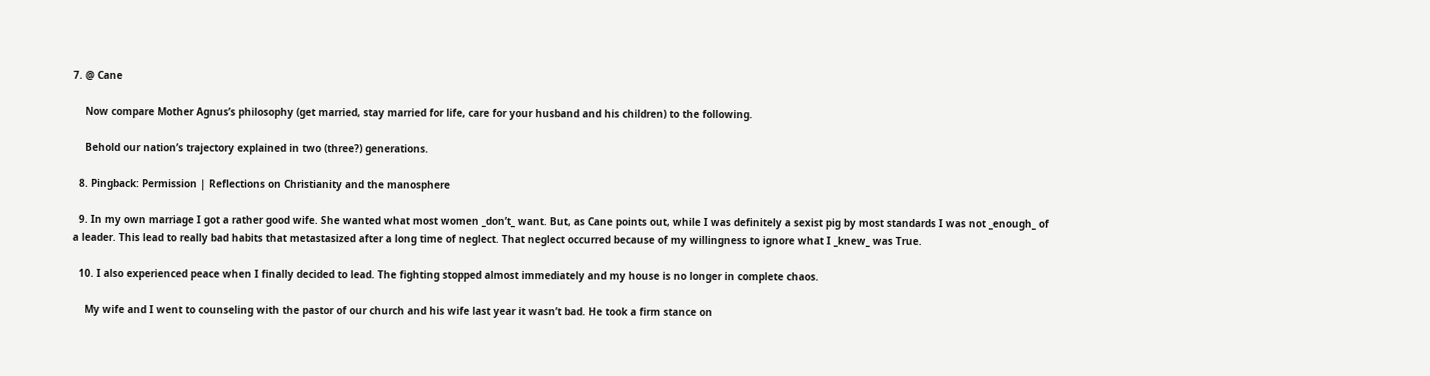7. @ Cane

    Now compare Mother Agnus’s philosophy (get married, stay married for life, care for your husband and his children) to the following.

    Behold our nation’s trajectory explained in two (three?) generations.

  8. Pingback: Permission | Reflections on Christianity and the manosphere

  9. In my own marriage I got a rather good wife. She wanted what most women _don’t_ want. But, as Cane points out, while I was definitely a sexist pig by most standards I was not _enough_ of a leader. This lead to really bad habits that metastasized after a long time of neglect. That neglect occurred because of my willingness to ignore what I _knew_ was True.

  10. I also experienced peace when I finally decided to lead. The fighting stopped almost immediately and my house is no longer in complete chaos.

    My wife and I went to counseling with the pastor of our church and his wife last year it wasn’t bad. He took a firm stance on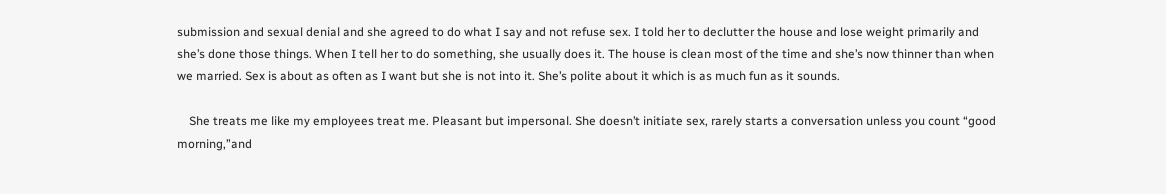submission and sexual denial and she agreed to do what I say and not refuse sex. I told her to declutter the house and lose weight primarily and she’s done those things. When I tell her to do something, she usually does it. The house is clean most of the time and she’s now thinner than when we married. Sex is about as often as I want but she is not into it. She’s polite about it which is as much fun as it sounds.

    She treats me like my employees treat me. Pleasant but impersonal. She doesn’t initiate sex, rarely starts a conversation unless you count “good morning,”and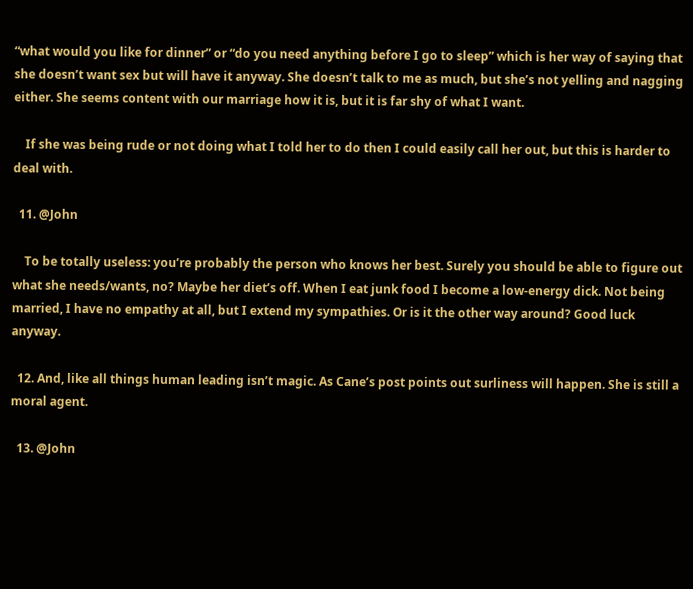“what would you like for dinner” or “do you need anything before I go to sleep” which is her way of saying that she doesn’t want sex but will have it anyway. She doesn’t talk to me as much, but she’s not yelling and nagging either. She seems content with our marriage how it is, but it is far shy of what I want.

    If she was being rude or not doing what I told her to do then I could easily call her out, but this is harder to deal with.

  11. @John

    To be totally useless: you’re probably the person who knows her best. Surely you should be able to figure out what she needs/wants, no? Maybe her diet’s off. When I eat junk food I become a low-energy dick. Not being married, I have no empathy at all, but I extend my sympathies. Or is it the other way around? Good luck anyway.

  12. And, like all things human leading isn’t magic. As Cane’s post points out surliness will happen. She is still a moral agent.

  13. @John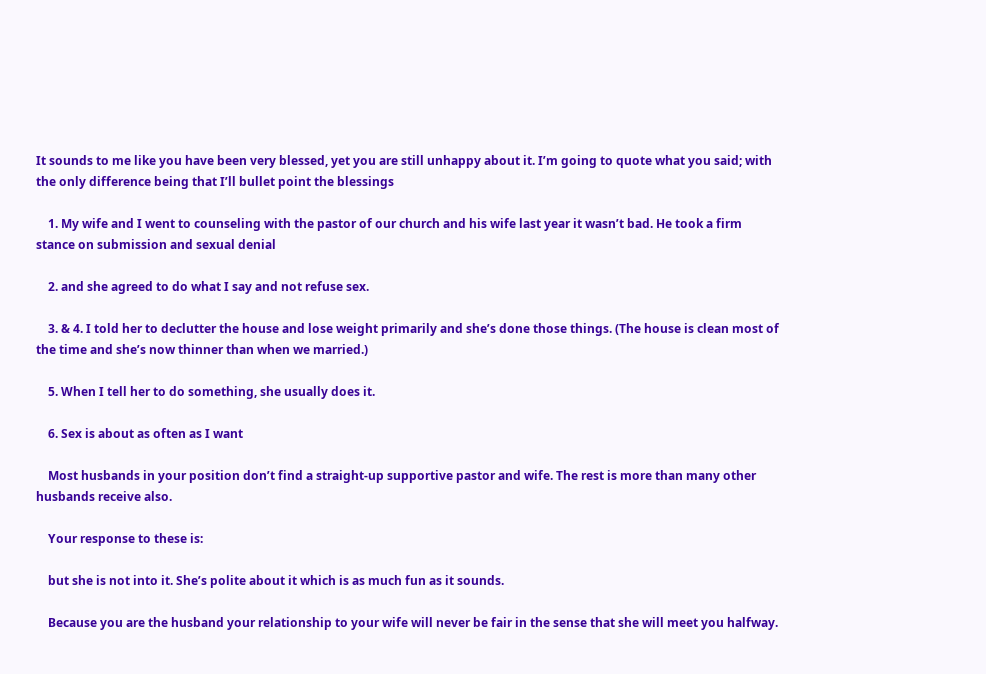It sounds to me like you have been very blessed, yet you are still unhappy about it. I’m going to quote what you said; with the only difference being that I’ll bullet point the blessings

    1. My wife and I went to counseling with the pastor of our church and his wife last year it wasn’t bad. He took a firm stance on submission and sexual denial

    2. and she agreed to do what I say and not refuse sex.

    3. & 4. I told her to declutter the house and lose weight primarily and she’s done those things. (The house is clean most of the time and she’s now thinner than when we married.)

    5. When I tell her to do something, she usually does it.

    6. Sex is about as often as I want

    Most husbands in your position don’t find a straight-up supportive pastor and wife. The rest is more than many other husbands receive also.

    Your response to these is:

    but she is not into it. She’s polite about it which is as much fun as it sounds.

    Because you are the husband your relationship to your wife will never be fair in the sense that she will meet you halfway.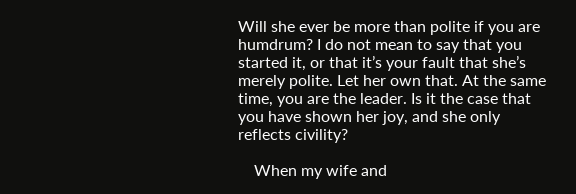Will she ever be more than polite if you are humdrum? I do not mean to say that you started it, or that it’s your fault that she’s merely polite. Let her own that. At the same time, you are the leader. Is it the case that you have shown her joy, and she only reflects civility?

    When my wife and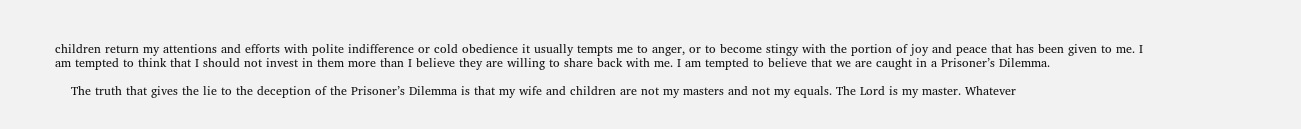children return my attentions and efforts with polite indifference or cold obedience it usually tempts me to anger, or to become stingy with the portion of joy and peace that has been given to me. I am tempted to think that I should not invest in them more than I believe they are willing to share back with me. I am tempted to believe that we are caught in a Prisoner’s Dilemma.

    The truth that gives the lie to the deception of the Prisoner’s Dilemma is that my wife and children are not my masters and not my equals. The Lord is my master. Whatever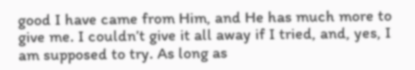good I have came from Him, and He has much more to give me. I couldn’t give it all away if I tried, and, yes, I am supposed to try. As long as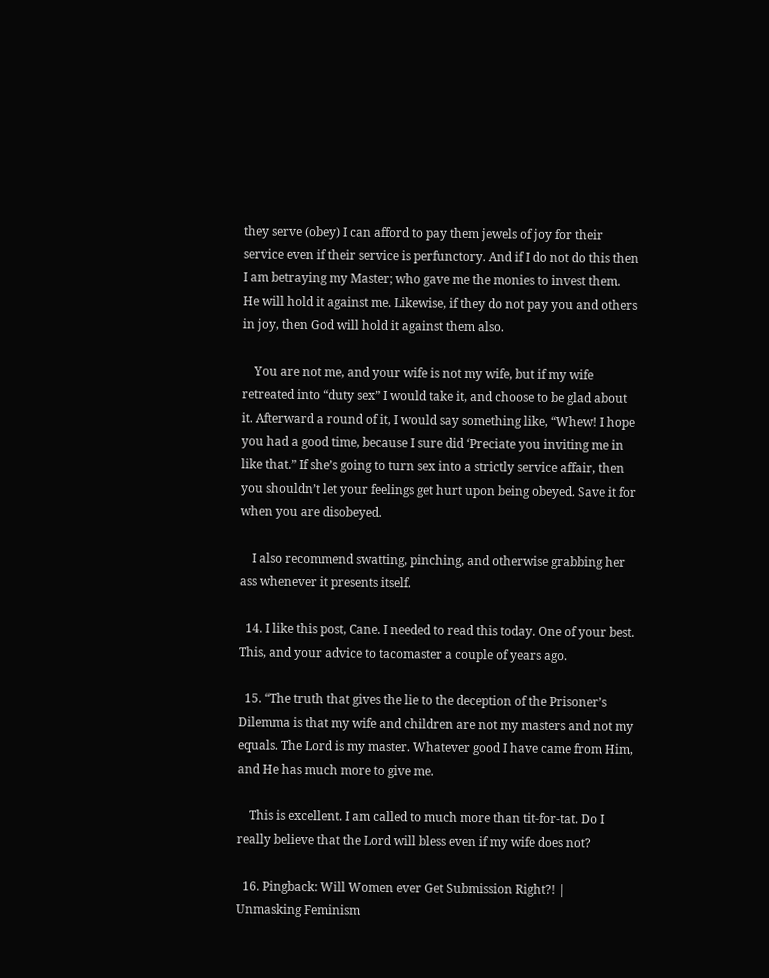they serve (obey) I can afford to pay them jewels of joy for their service even if their service is perfunctory. And if I do not do this then I am betraying my Master; who gave me the monies to invest them. He will hold it against me. Likewise, if they do not pay you and others in joy, then God will hold it against them also.

    You are not me, and your wife is not my wife, but if my wife retreated into “duty sex” I would take it, and choose to be glad about it. Afterward a round of it, I would say something like, “Whew! I hope you had a good time, because I sure did ‘Preciate you inviting me in like that.” If she’s going to turn sex into a strictly service affair, then you shouldn’t let your feelings get hurt upon being obeyed. Save it for when you are disobeyed.

    I also recommend swatting, pinching, and otherwise grabbing her ass whenever it presents itself.

  14. I like this post, Cane. I needed to read this today. One of your best. This, and your advice to tacomaster a couple of years ago.

  15. “The truth that gives the lie to the deception of the Prisoner’s Dilemma is that my wife and children are not my masters and not my equals. The Lord is my master. Whatever good I have came from Him, and He has much more to give me.

    This is excellent. I am called to much more than tit-for-tat. Do I really believe that the Lord will bless even if my wife does not?

  16. Pingback: Will Women ever Get Submission Right?! | Unmasking Feminism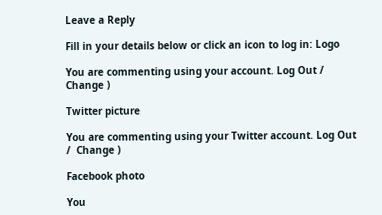Leave a Reply

Fill in your details below or click an icon to log in: Logo

You are commenting using your account. Log Out /  Change )

Twitter picture

You are commenting using your Twitter account. Log Out /  Change )

Facebook photo

You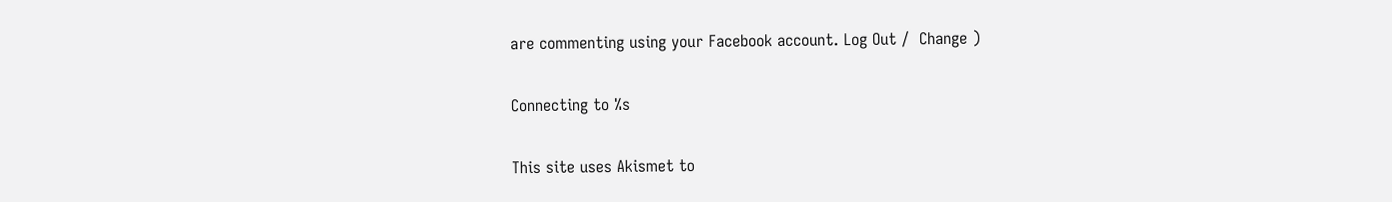are commenting using your Facebook account. Log Out /  Change )

Connecting to %s

This site uses Akismet to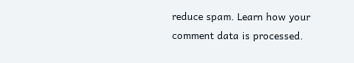reduce spam. Learn how your comment data is processed.